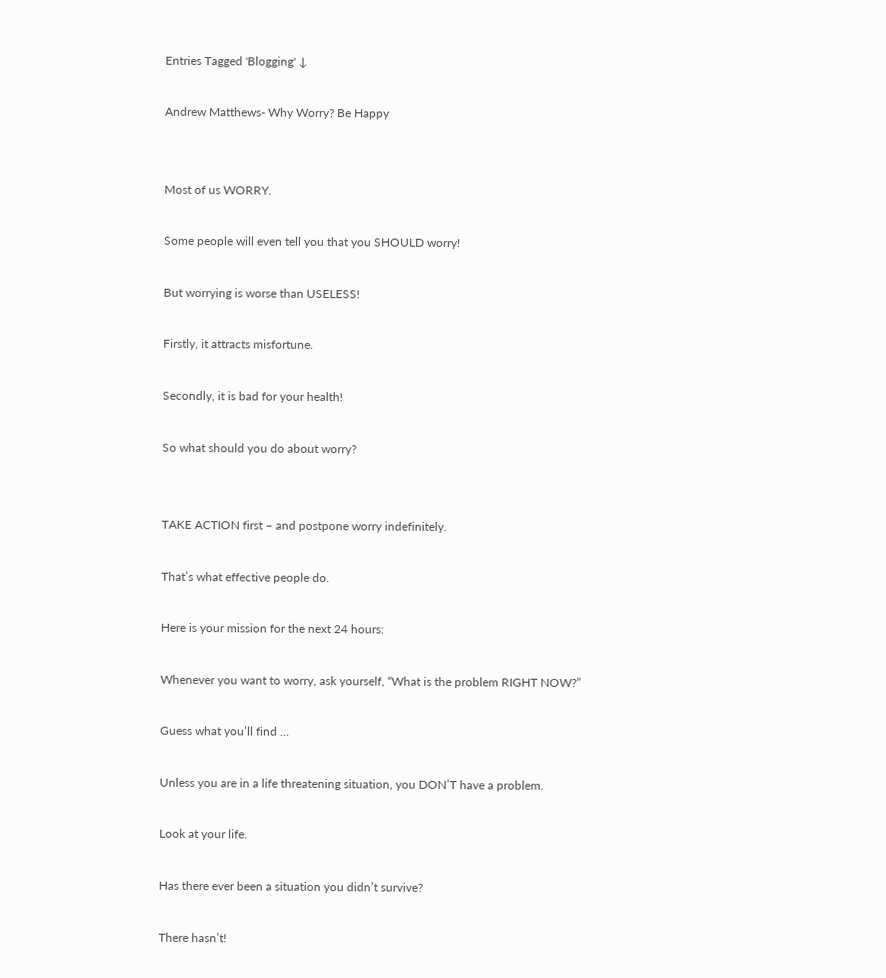Entries Tagged 'Blogging' ↓

Andrew Matthews- Why Worry? Be Happy


Most of us WORRY.

Some people will even tell you that you SHOULD worry!

But worrying is worse than USELESS!

Firstly, it attracts misfortune.

Secondly, it is bad for your health!

So what should you do about worry?


TAKE ACTION first – and postpone worry indefinitely.

That’s what effective people do.

Here is your mission for the next 24 hours:

Whenever you want to worry, ask yourself, “What is the problem RIGHT NOW?”

Guess what you’ll find …

Unless you are in a life threatening situation, you DON’T have a problem.

Look at your life.

Has there ever been a situation you didn’t survive?

There hasn’t!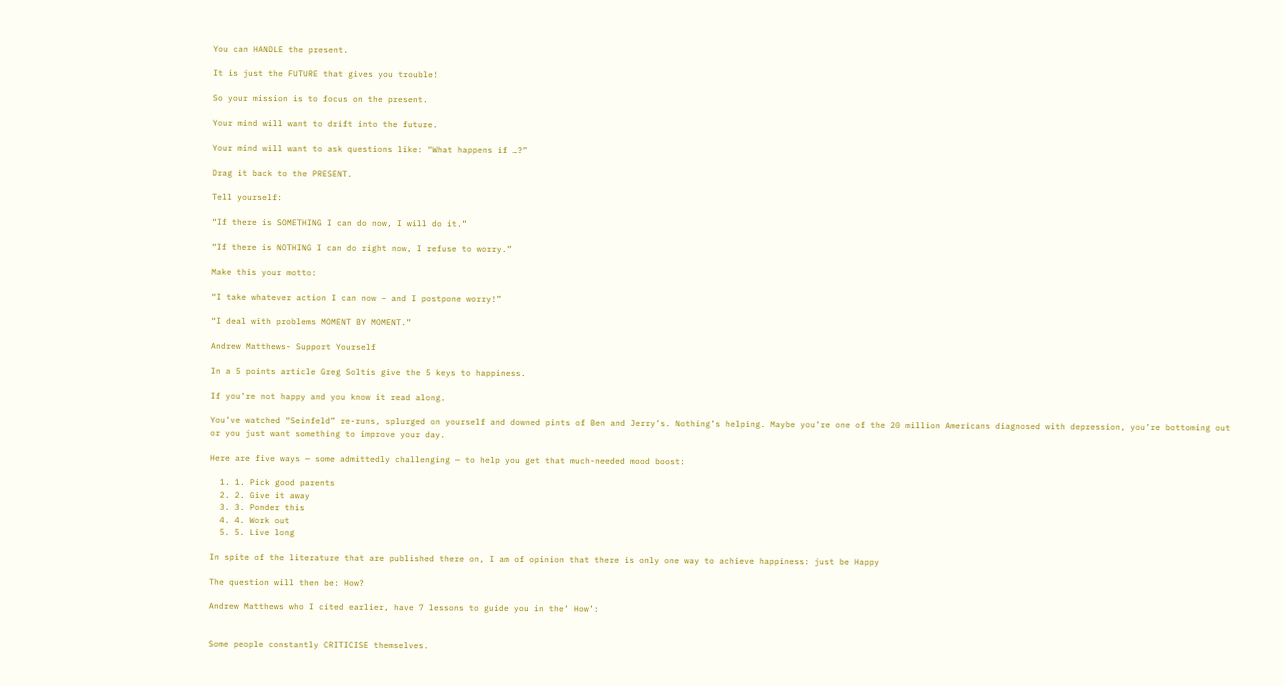You can HANDLE the present.

It is just the FUTURE that gives you trouble!

So your mission is to focus on the present.

Your mind will want to drift into the future.

Your mind will want to ask questions like: “What happens if …?”

Drag it back to the PRESENT.

Tell yourself:

“If there is SOMETHING I can do now, I will do it.”

“If there is NOTHING I can do right now, I refuse to worry.”

Make this your motto:

“I take whatever action I can now – and I postpone worry!”

“I deal with problems MOMENT BY MOMENT.”

Andrew Matthews- Support Yourself

In a 5 points article Greg Soltis give the 5 keys to happiness.

If you’re not happy and you know it read along.

You’ve watched “Seinfeld” re-runs, splurged on yourself and downed pints of Ben and Jerry’s. Nothing’s helping. Maybe you’re one of the 20 million Americans diagnosed with depression, you’re bottoming out or you just want something to improve your day.

Here are five ways — some admittedly challenging — to help you get that much-needed mood boost:

  1. 1. Pick good parents
  2. 2. Give it away
  3. 3. Ponder this
  4. 4. Work out
  5. 5. Live long

In spite of the literature that are published there on, I am of opinion that there is only one way to achieve happiness: just be Happy

The question will then be: How?

Andrew Matthews who I cited earlier, have 7 lessons to guide you in the’ How’:


Some people constantly CRITICISE themselves.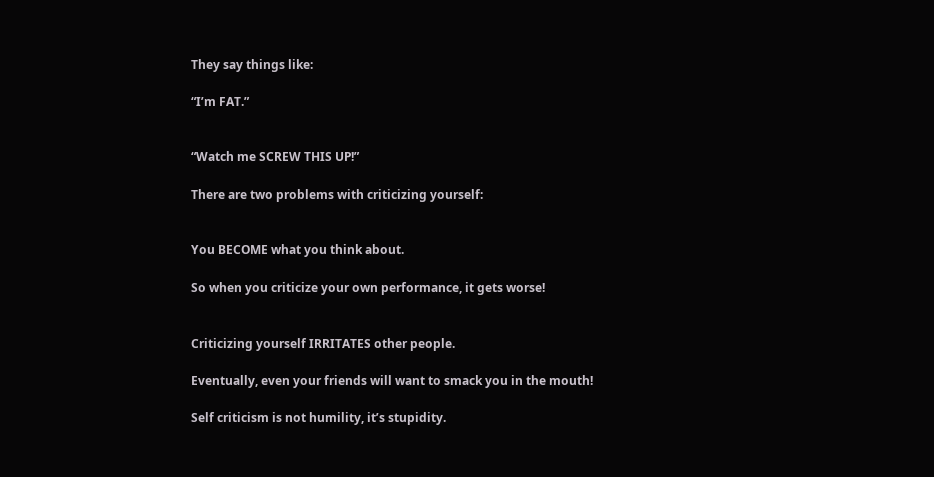They say things like:

“I’m FAT.”


“Watch me SCREW THIS UP!”

There are two problems with criticizing yourself:


You BECOME what you think about.

So when you criticize your own performance, it gets worse!


Criticizing yourself IRRITATES other people.

Eventually, even your friends will want to smack you in the mouth!

Self criticism is not humility, it’s stupidity.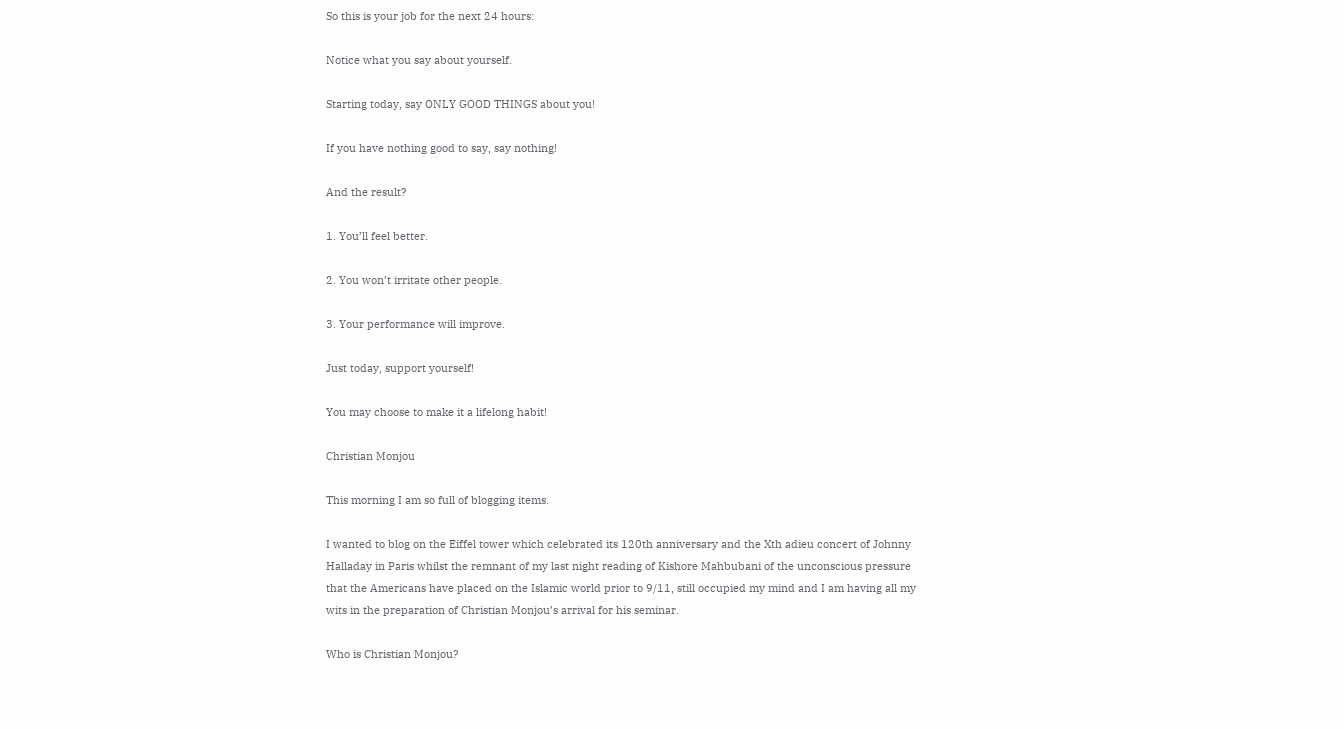So this is your job for the next 24 hours:

Notice what you say about yourself.

Starting today, say ONLY GOOD THINGS about you!

If you have nothing good to say, say nothing!

And the result?

1. You’ll feel better.

2. You won’t irritate other people.

3. Your performance will improve.

Just today, support yourself!

You may choose to make it a lifelong habit!

Christian Monjou

This morning I am so full of blogging items.

I wanted to blog on the Eiffel tower which celebrated its 120th anniversary and the Xth adieu concert of Johnny Halladay in Paris whilst the remnant of my last night reading of Kishore Mahbubani of the unconscious pressure that the Americans have placed on the Islamic world prior to 9/11, still occupied my mind and I am having all my wits in the preparation of Christian Monjou’s arrival for his seminar.

Who is Christian Monjou?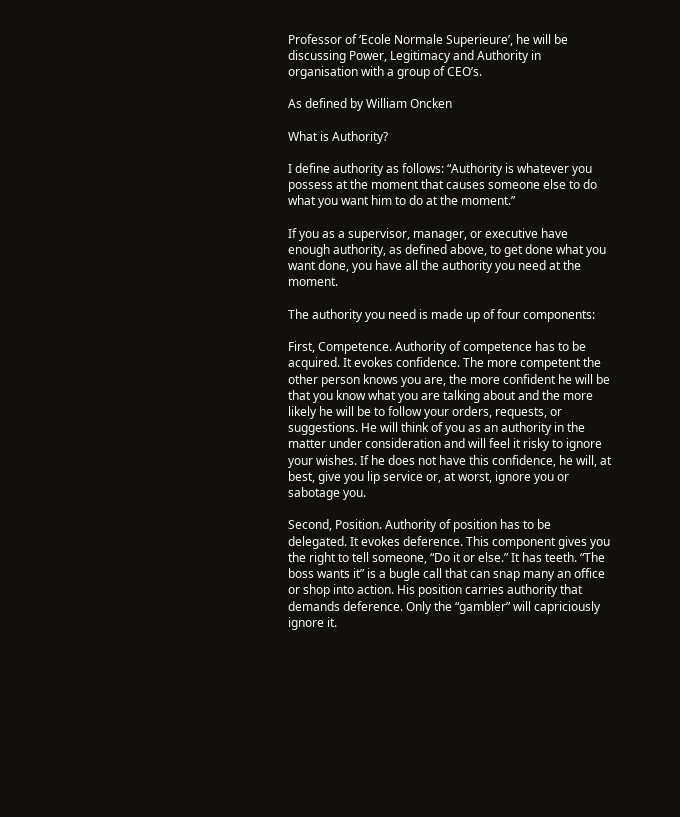Professor of ‘Ecole Normale Superieure’, he will be discussing Power, Legitimacy and Authority in organisation with a group of CEO’s.

As defined by William Oncken

What is Authority?

I define authority as follows: “Authority is whatever you possess at the moment that causes someone else to do what you want him to do at the moment.”

If you as a supervisor, manager, or executive have enough authority, as defined above, to get done what you want done, you have all the authority you need at the moment.

The authority you need is made up of four components:

First, Competence. Authority of competence has to be acquired. It evokes confidence. The more competent the other person knows you are, the more confident he will be that you know what you are talking about and the more likely he will be to follow your orders, requests, or suggestions. He will think of you as an authority in the matter under consideration and will feel it risky to ignore your wishes. If he does not have this confidence, he will, at best, give you lip service or, at worst, ignore you or sabotage you.

Second, Position. Authority of position has to be delegated. It evokes deference. This component gives you the right to tell someone, “Do it or else.” It has teeth. “The boss wants it” is a bugle call that can snap many an office or shop into action. His position carries authority that demands deference. Only the “gambler” will capriciously ignore it.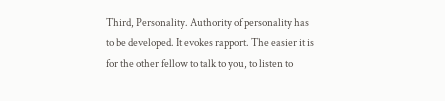Third, Personality. Authority of personality has to be developed. It evokes rapport. The easier it is for the other fellow to talk to you, to listen to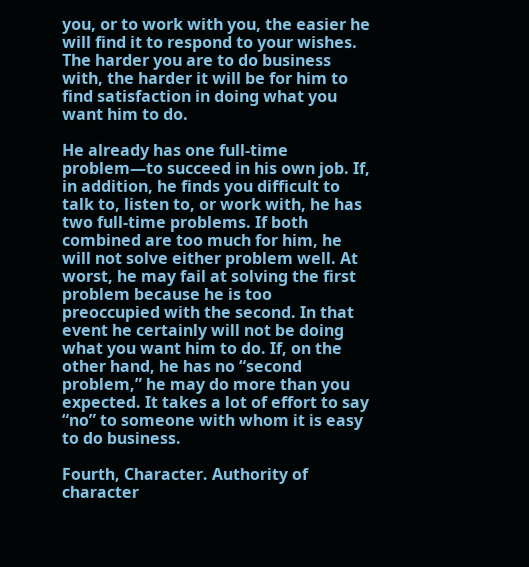you, or to work with you, the easier he will find it to respond to your wishes. The harder you are to do business with, the harder it will be for him to find satisfaction in doing what you want him to do.

He already has one full-time problem—to succeed in his own job. If, in addition, he finds you difficult to talk to, listen to, or work with, he has two full-time problems. If both combined are too much for him, he will not solve either problem well. At worst, he may fail at solving the first problem because he is too preoccupied with the second. In that event he certainly will not be doing what you want him to do. If, on the other hand, he has no “second problem,” he may do more than you expected. It takes a lot of effort to say “no” to someone with whom it is easy to do business.

Fourth, Character. Authority of character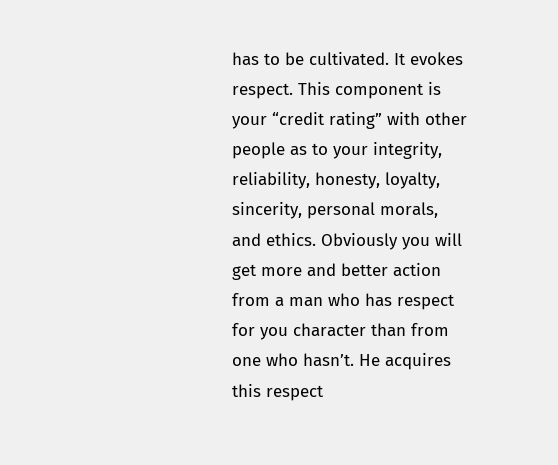has to be cultivated. It evokes respect. This component is your “credit rating” with other people as to your integrity, reliability, honesty, loyalty, sincerity, personal morals, and ethics. Obviously you will get more and better action from a man who has respect for you character than from one who hasn’t. He acquires this respect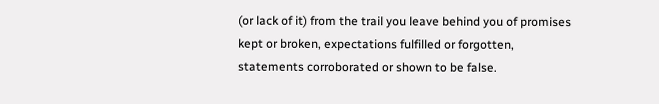(or lack of it) from the trail you leave behind you of promises kept or broken, expectations fulfilled or forgotten, statements corroborated or shown to be false.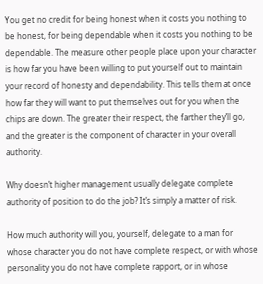You get no credit for being honest when it costs you nothing to be honest, for being dependable when it costs you nothing to be dependable. The measure other people place upon your character is how far you have been willing to put yourself out to maintain your record of honesty and dependability. This tells them at once how far they will want to put themselves out for you when the chips are down. The greater their respect, the farther they’ll go, and the greater is the component of character in your overall authority.

Why doesn’t higher management usually delegate complete authority of position to do the job? It’s simply a matter of risk.

How much authority will you, yourself, delegate to a man for whose character you do not have complete respect, or with whose personality you do not have complete rapport, or in whose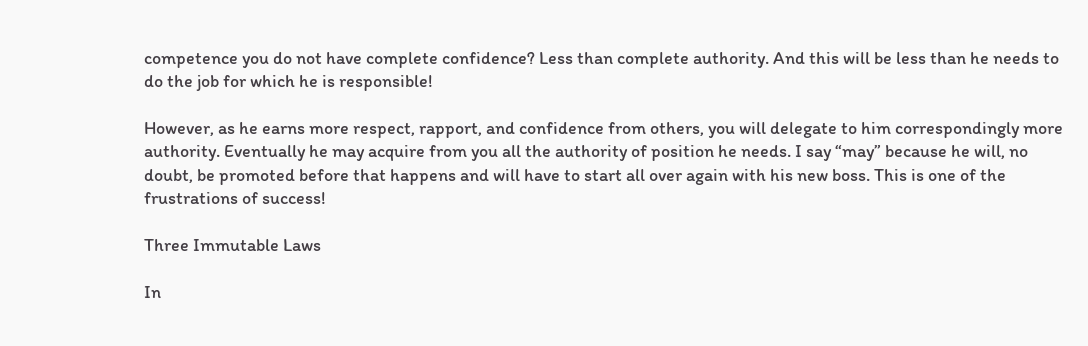competence you do not have complete confidence? Less than complete authority. And this will be less than he needs to do the job for which he is responsible!

However, as he earns more respect, rapport, and confidence from others, you will delegate to him correspondingly more authority. Eventually he may acquire from you all the authority of position he needs. I say “may” because he will, no doubt, be promoted before that happens and will have to start all over again with his new boss. This is one of the frustrations of success!

Three Immutable Laws

In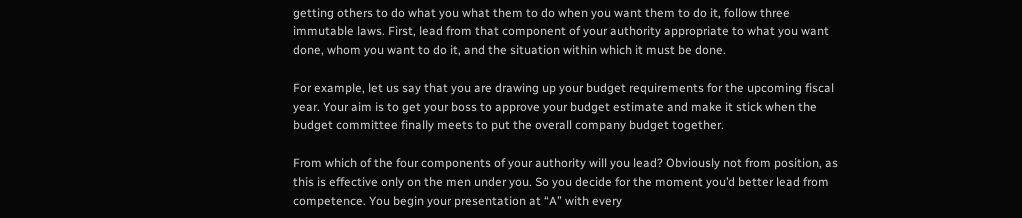getting others to do what you what them to do when you want them to do it, follow three immutable laws. First, lead from that component of your authority appropriate to what you want done, whom you want to do it, and the situation within which it must be done.

For example, let us say that you are drawing up your budget requirements for the upcoming fiscal year. Your aim is to get your boss to approve your budget estimate and make it stick when the budget committee finally meets to put the overall company budget together.

From which of the four components of your authority will you lead? Obviously not from position, as this is effective only on the men under you. So you decide for the moment you’d better lead from competence. You begin your presentation at “A” with every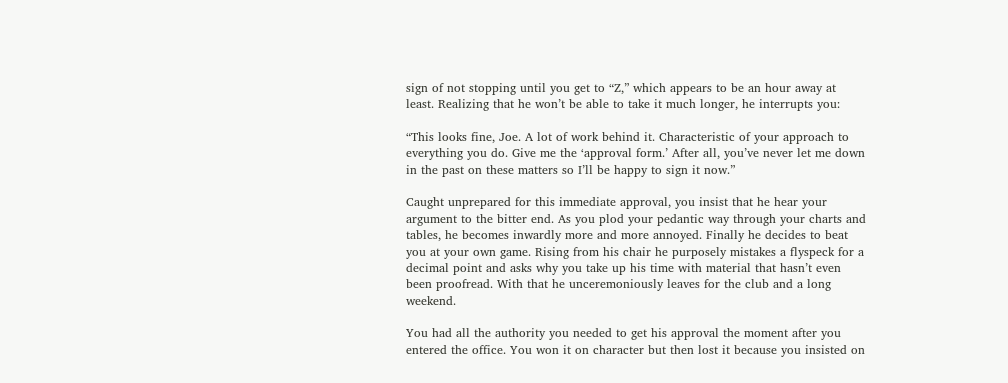sign of not stopping until you get to “Z,” which appears to be an hour away at least. Realizing that he won’t be able to take it much longer, he interrupts you:

“This looks fine, Joe. A lot of work behind it. Characteristic of your approach to everything you do. Give me the ‘approval form.’ After all, you’ve never let me down in the past on these matters so I’ll be happy to sign it now.”

Caught unprepared for this immediate approval, you insist that he hear your argument to the bitter end. As you plod your pedantic way through your charts and tables, he becomes inwardly more and more annoyed. Finally he decides to beat you at your own game. Rising from his chair he purposely mistakes a flyspeck for a decimal point and asks why you take up his time with material that hasn’t even been proofread. With that he unceremoniously leaves for the club and a long weekend.

You had all the authority you needed to get his approval the moment after you entered the office. You won it on character but then lost it because you insisted on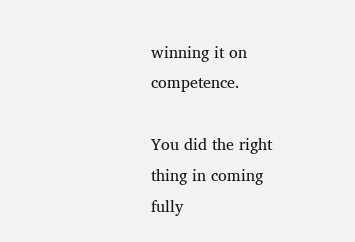winning it on competence.

You did the right thing in coming fully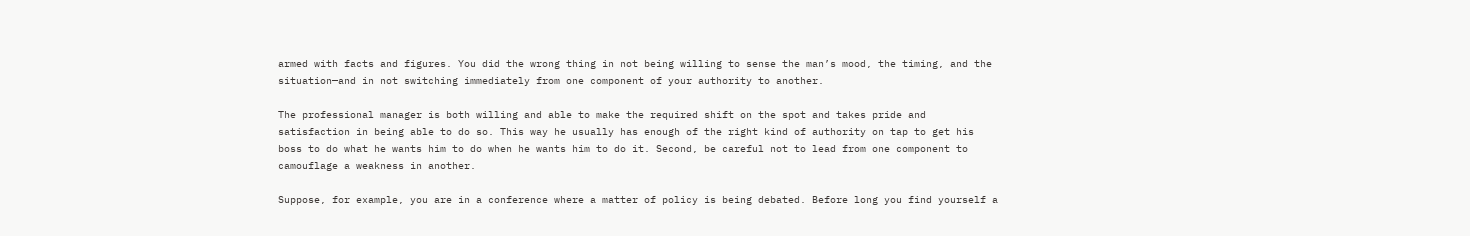armed with facts and figures. You did the wrong thing in not being willing to sense the man’s mood, the timing, and the situation—and in not switching immediately from one component of your authority to another.

The professional manager is both willing and able to make the required shift on the spot and takes pride and satisfaction in being able to do so. This way he usually has enough of the right kind of authority on tap to get his boss to do what he wants him to do when he wants him to do it. Second, be careful not to lead from one component to camouflage a weakness in another.

Suppose, for example, you are in a conference where a matter of policy is being debated. Before long you find yourself a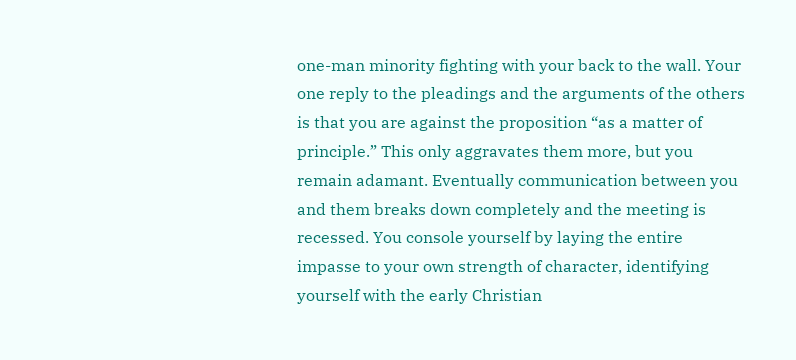one-man minority fighting with your back to the wall. Your one reply to the pleadings and the arguments of the others is that you are against the proposition “as a matter of principle.” This only aggravates them more, but you remain adamant. Eventually communication between you and them breaks down completely and the meeting is recessed. You console yourself by laying the entire impasse to your own strength of character, identifying yourself with the early Christian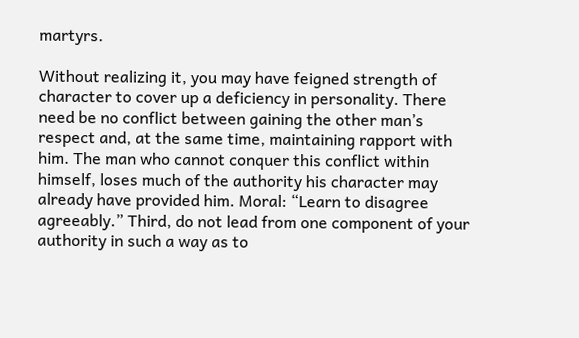martyrs.

Without realizing it, you may have feigned strength of character to cover up a deficiency in personality. There need be no conflict between gaining the other man’s respect and, at the same time, maintaining rapport with him. The man who cannot conquer this conflict within himself, loses much of the authority his character may already have provided him. Moral: “Learn to disagree agreeably.” Third, do not lead from one component of your authority in such a way as to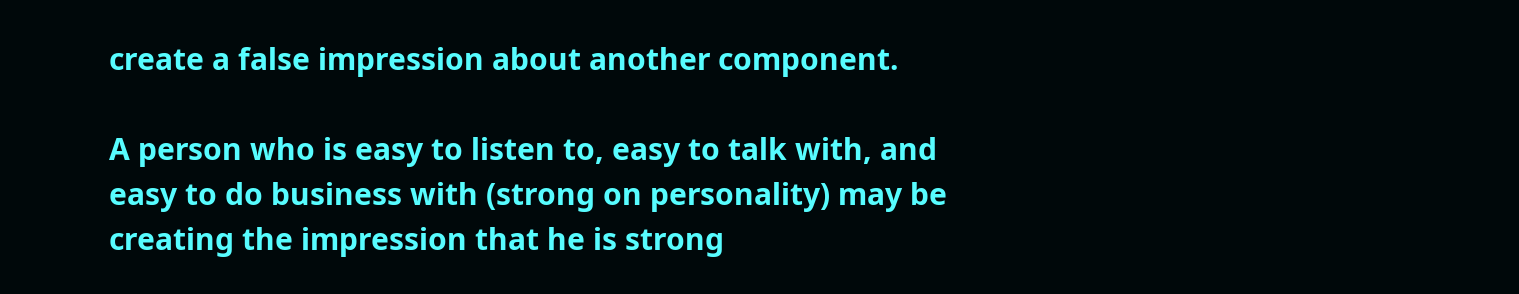create a false impression about another component.

A person who is easy to listen to, easy to talk with, and easy to do business with (strong on personality) may be creating the impression that he is strong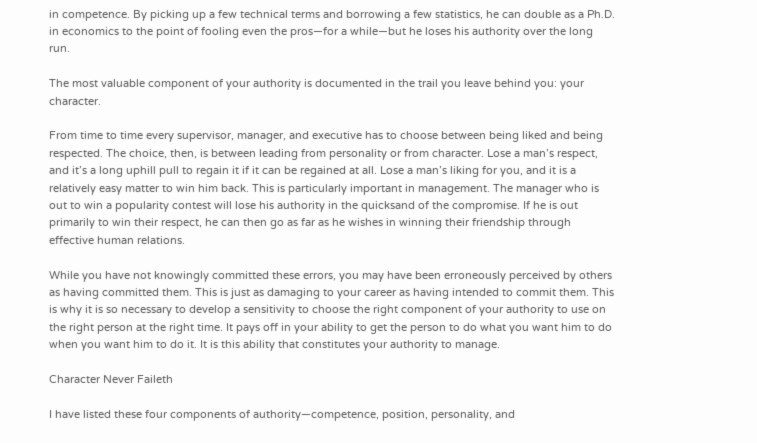in competence. By picking up a few technical terms and borrowing a few statistics, he can double as a Ph.D. in economics to the point of fooling even the pros—for a while—but he loses his authority over the long run.

The most valuable component of your authority is documented in the trail you leave behind you: your character.

From time to time every supervisor, manager, and executive has to choose between being liked and being respected. The choice, then, is between leading from personality or from character. Lose a man’s respect, and it’s a long uphill pull to regain it if it can be regained at all. Lose a man’s liking for you, and it is a relatively easy matter to win him back. This is particularly important in management. The manager who is out to win a popularity contest will lose his authority in the quicksand of the compromise. If he is out primarily to win their respect, he can then go as far as he wishes in winning their friendship through effective human relations.

While you have not knowingly committed these errors, you may have been erroneously perceived by others as having committed them. This is just as damaging to your career as having intended to commit them. This is why it is so necessary to develop a sensitivity to choose the right component of your authority to use on the right person at the right time. It pays off in your ability to get the person to do what you want him to do when you want him to do it. It is this ability that constitutes your authority to manage.

Character Never Faileth

I have listed these four components of authority—competence, position, personality, and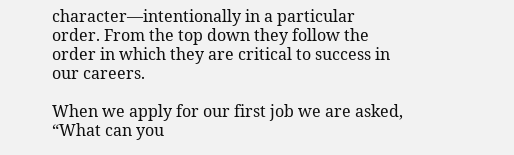character—intentionally in a particular order. From the top down they follow the order in which they are critical to success in our careers.

When we apply for our first job we are asked, “What can you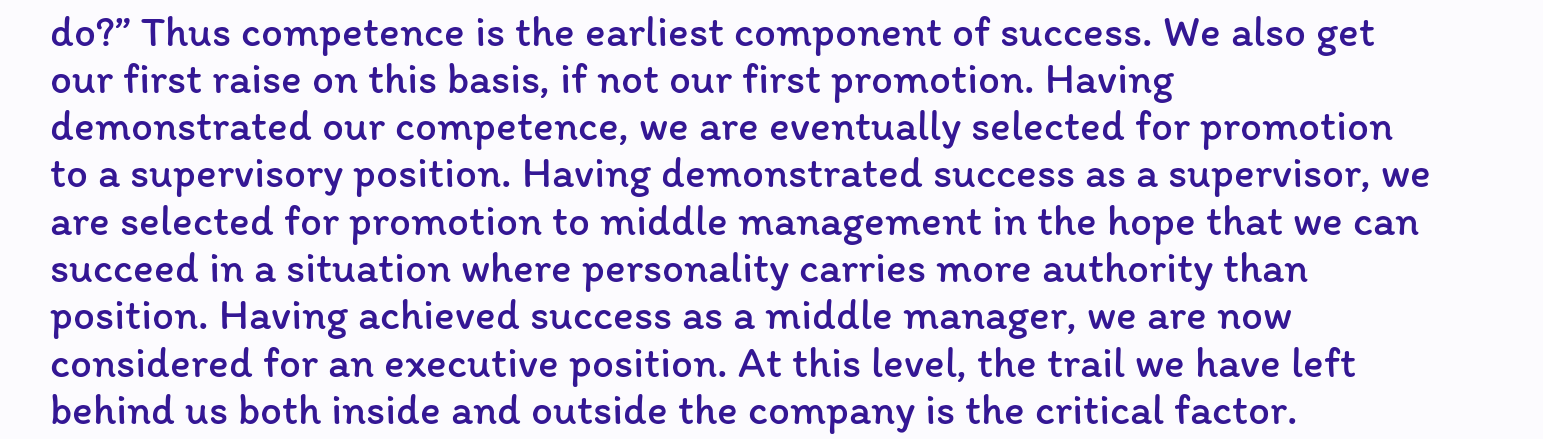do?” Thus competence is the earliest component of success. We also get our first raise on this basis, if not our first promotion. Having demonstrated our competence, we are eventually selected for promotion to a supervisory position. Having demonstrated success as a supervisor, we are selected for promotion to middle management in the hope that we can succeed in a situation where personality carries more authority than position. Having achieved success as a middle manager, we are now considered for an executive position. At this level, the trail we have left behind us both inside and outside the company is the critical factor.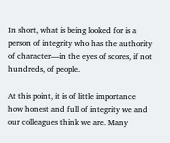In short, what is being looked for is a person of integrity who has the authority of character—in the eyes of scores, if not hundreds, of people.

At this point, it is of little importance how honest and full of integrity we and our colleagues think we are. Many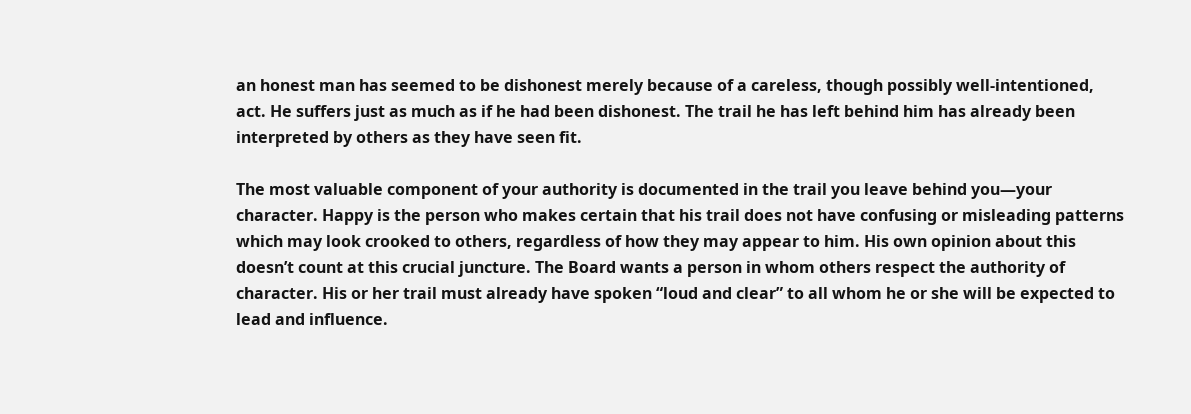an honest man has seemed to be dishonest merely because of a careless, though possibly well-intentioned, act. He suffers just as much as if he had been dishonest. The trail he has left behind him has already been interpreted by others as they have seen fit.

The most valuable component of your authority is documented in the trail you leave behind you—your character. Happy is the person who makes certain that his trail does not have confusing or misleading patterns which may look crooked to others, regardless of how they may appear to him. His own opinion about this doesn’t count at this crucial juncture. The Board wants a person in whom others respect the authority of character. His or her trail must already have spoken “loud and clear” to all whom he or she will be expected to lead and influence.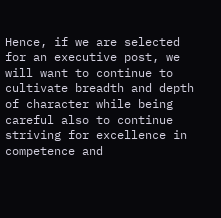Hence, if we are selected for an executive post, we will want to continue to cultivate breadth and depth of character while being careful also to continue striving for excellence in competence and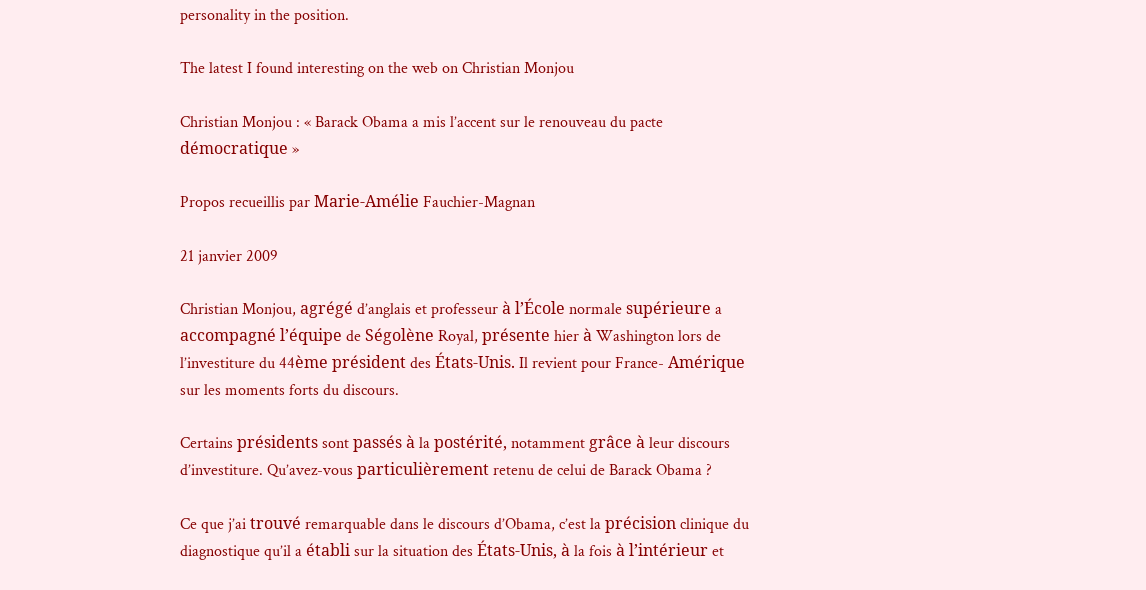personality in the position.

The latest I found interesting on the web on Christian Monjou

Christian Monjou : « Barack Obama a mis l’accent sur le renouveau du pacte démocratique »

Propos recueillis par Marie-Amélie Fauchier-Magnan

21 janvier 2009

Christian Monjou, agrégé d’anglais et professeur à l’École normale supérieure a accompagné l’équipe de Ségolène Royal, présente hier à Washington lors de l’investiture du 44ème président des États-Unis. Il revient pour France- Amérique sur les moments forts du discours.

Certains présidents sont passés à la postérité, notamment grâce à leur discours d’investiture. Qu’avez-vous particulièrement retenu de celui de Barack Obama ?

Ce que j’ai trouvé remarquable dans le discours d’Obama, c’est la précision clinique du diagnostique qu’il a établi sur la situation des États-Unis, à la fois à l’intérieur et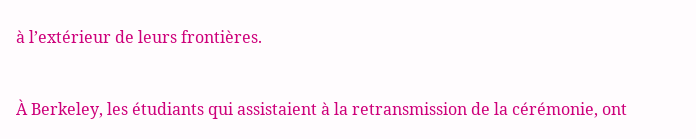à l’extérieur de leurs frontières.

À Berkeley, les étudiants qui assistaient à la retransmission de la cérémonie, ont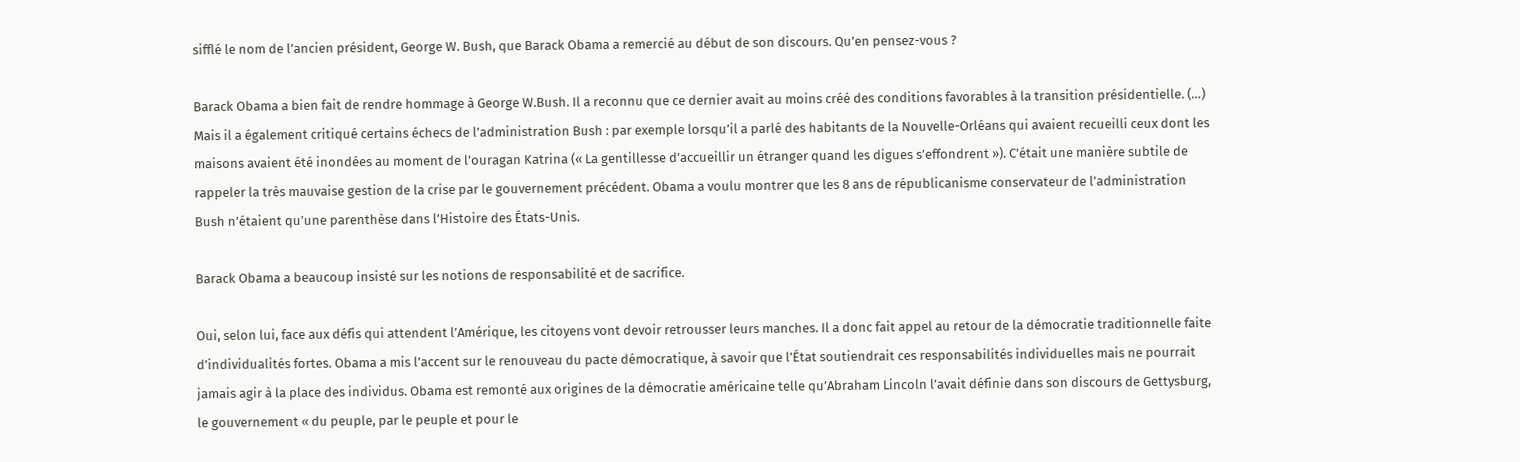sifflé le nom de l’ancien président, George W. Bush, que Barack Obama a remercié au début de son discours. Qu’en pensez-vous ?

Barack Obama a bien fait de rendre hommage à George W.Bush. Il a reconnu que ce dernier avait au moins créé des conditions favorables à la transition présidentielle. (…) Mais il a également critiqué certains échecs de l’administration Bush : par exemple lorsqu’il a parlé des habitants de la Nouvelle-Orléans qui avaient recueilli ceux dont les maisons avaient été inondées au moment de l’ouragan Katrina (« La gentillesse d’accueillir un étranger quand les digues s’effondrent »). C’était une manière subtile de rappeler la très mauvaise gestion de la crise par le gouvernement précédent. Obama a voulu montrer que les 8 ans de républicanisme conservateur de l’administration Bush n’étaient qu’une parenthèse dans l’Histoire des États-Unis.

Barack Obama a beaucoup insisté sur les notions de responsabilité et de sacrifice.

Oui, selon lui, face aux défis qui attendent l’Amérique, les citoyens vont devoir retrousser leurs manches. Il a donc fait appel au retour de la démocratie traditionnelle faite d’individualités fortes. Obama a mis l’accent sur le renouveau du pacte démocratique, à savoir que l’État soutiendrait ces responsabilités individuelles mais ne pourrait jamais agir à la place des individus. Obama est remonté aux origines de la démocratie américaine telle qu’Abraham Lincoln l’avait définie dans son discours de Gettysburg, le gouvernement « du peuple, par le peuple et pour le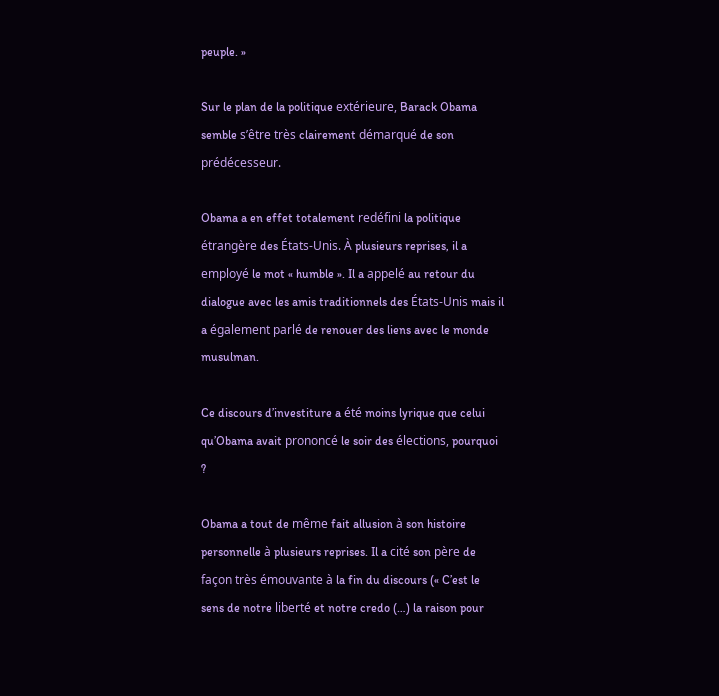peuple. »

Sur le plan de la politique extérieure, Barack Obama semble s’être très clairement démarqué de son prédécesseur.

Obama a en effet totalement redéfini la politique étrangère des États-Unis. À plusieurs reprises, il a employé le mot « humble ». Il a appelé au retour du dialogue avec les amis traditionnels des États-Unis mais il a également parlé de renouer des liens avec le monde musulman.

Ce discours d’investiture a été moins lyrique que celui qu’Obama avait prononcé le soir des élections, pourquoi ?

Obama a tout de même fait allusion à son histoire personnelle à plusieurs reprises. Il a cité son père de façon très émouvante à la fin du discours (« C’est le sens de notre liberté et notre credo (…) la raison pour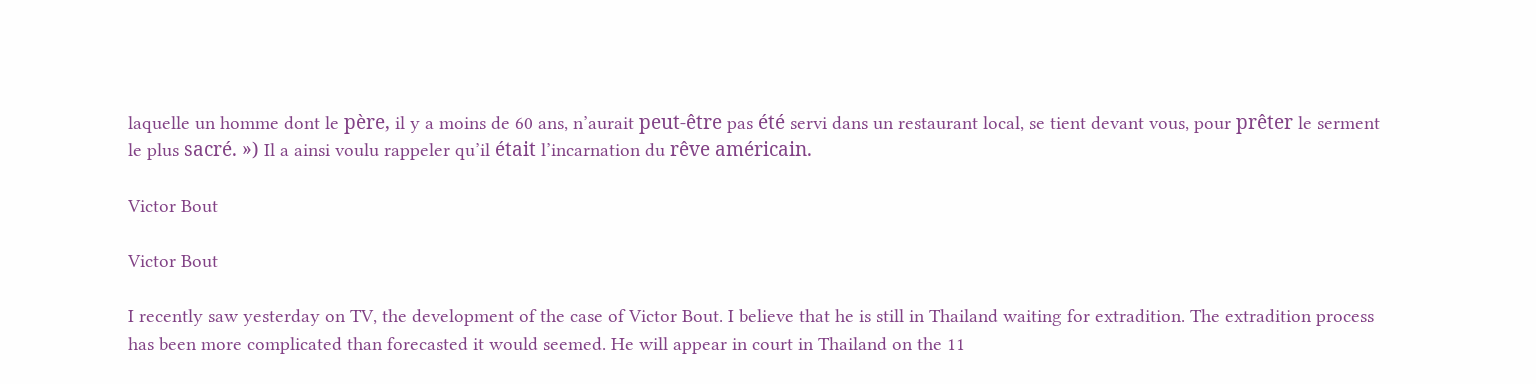laquelle un homme dont le père, il y a moins de 60 ans, n’aurait peut-être pas été servi dans un restaurant local, se tient devant vous, pour prêter le serment le plus sacré. ») Il a ainsi voulu rappeler qu’il était l’incarnation du rêve américain.

Victor Bout

Victor Bout

I recently saw yesterday on TV, the development of the case of Victor Bout. I believe that he is still in Thailand waiting for extradition. The extradition process has been more complicated than forecasted it would seemed. He will appear in court in Thailand on the 11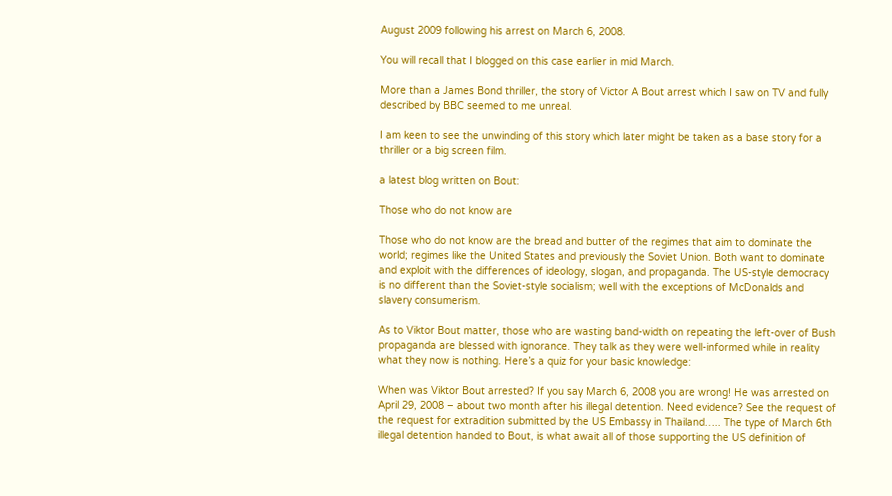August 2009 following his arrest on March 6, 2008.

You will recall that I blogged on this case earlier in mid March.

More than a James Bond thriller, the story of Victor A Bout arrest which I saw on TV and fully described by BBC seemed to me unreal.

I am keen to see the unwinding of this story which later might be taken as a base story for a thriller or a big screen film.

a latest blog written on Bout:

Those who do not know are

Those who do not know are the bread and butter of the regimes that aim to dominate the world; regimes like the United States and previously the Soviet Union. Both want to dominate and exploit with the differences of ideology, slogan, and propaganda. The US-style democracy is no different than the Soviet-style socialism; well with the exceptions of McDonalds and slavery consumerism.

As to Viktor Bout matter, those who are wasting band-width on repeating the left-over of Bush propaganda are blessed with ignorance. They talk as they were well-informed while in reality what they now is nothing. Here’s a quiz for your basic knowledge:

When was Viktor Bout arrested? If you say March 6, 2008 you are wrong! He was arrested on April 29, 2008 – about two month after his illegal detention. Need evidence? See the request of the request for extradition submitted by the US Embassy in Thailand….. The type of March 6th illegal detention handed to Bout, is what await all of those supporting the US definition of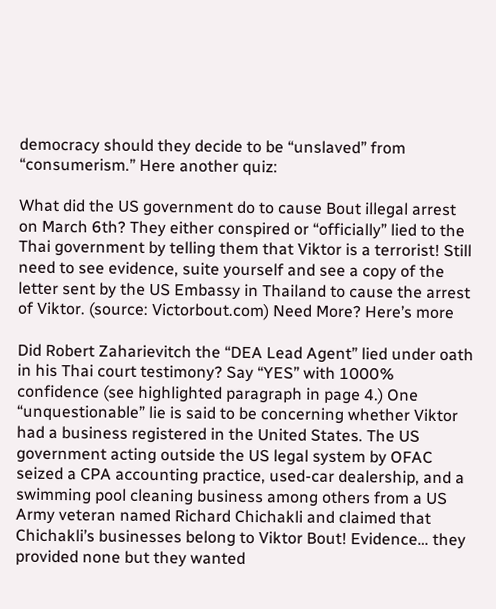democracy should they decide to be “unslaved” from “consumerism.” Here another quiz:

What did the US government do to cause Bout illegal arrest on March 6th? They either conspired or “officially” lied to the Thai government by telling them that Viktor is a terrorist! Still need to see evidence, suite yourself and see a copy of the letter sent by the US Embassy in Thailand to cause the arrest of Viktor. (source: Victorbout.com) Need More? Here’s more

Did Robert Zaharievitch the “DEA Lead Agent” lied under oath in his Thai court testimony? Say “YES” with 1000% confidence (see highlighted paragraph in page 4.) One “unquestionable” lie is said to be concerning whether Viktor had a business registered in the United States. The US government acting outside the US legal system by OFAC seized a CPA accounting practice, used-car dealership, and a swimming pool cleaning business among others from a US Army veteran named Richard Chichakli and claimed that Chichakli’s businesses belong to Viktor Bout! Evidence… they provided none but they wanted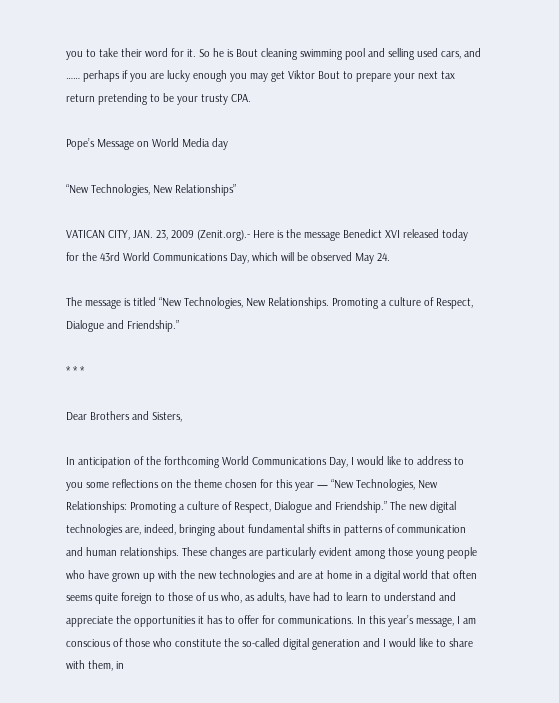you to take their word for it. So he is Bout cleaning swimming pool and selling used cars, and …… perhaps if you are lucky enough you may get Viktor Bout to prepare your next tax return pretending to be your trusty CPA.

Pope’s Message on World Media day

“New Technologies, New Relationships”

VATICAN CITY, JAN. 23, 2009 (Zenit.org).- Here is the message Benedict XVI released today for the 43rd World Communications Day, which will be observed May 24.

The message is titled “New Technologies, New Relationships. Promoting a culture of Respect, Dialogue and Friendship.”

* * *

Dear Brothers and Sisters,

In anticipation of the forthcoming World Communications Day, I would like to address to you some reflections on the theme chosen for this year — “New Technologies, New Relationships: Promoting a culture of Respect, Dialogue and Friendship.” The new digital technologies are, indeed, bringing about fundamental shifts in patterns of communication and human relationships. These changes are particularly evident among those young people who have grown up with the new technologies and are at home in a digital world that often seems quite foreign to those of us who, as adults, have had to learn to understand and appreciate the opportunities it has to offer for communications. In this year’s message, I am conscious of those who constitute the so-called digital generation and I would like to share with them, in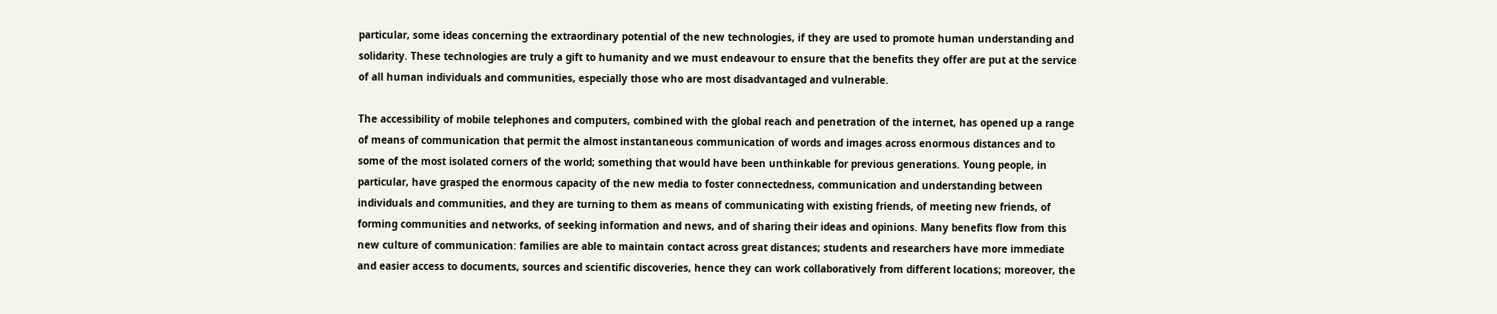particular, some ideas concerning the extraordinary potential of the new technologies, if they are used to promote human understanding and solidarity. These technologies are truly a gift to humanity and we must endeavour to ensure that the benefits they offer are put at the service of all human individuals and communities, especially those who are most disadvantaged and vulnerable.

The accessibility of mobile telephones and computers, combined with the global reach and penetration of the internet, has opened up a range of means of communication that permit the almost instantaneous communication of words and images across enormous distances and to some of the most isolated corners of the world; something that would have been unthinkable for previous generations. Young people, in particular, have grasped the enormous capacity of the new media to foster connectedness, communication and understanding between individuals and communities, and they are turning to them as means of communicating with existing friends, of meeting new friends, of forming communities and networks, of seeking information and news, and of sharing their ideas and opinions. Many benefits flow from this new culture of communication: families are able to maintain contact across great distances; students and researchers have more immediate and easier access to documents, sources and scientific discoveries, hence they can work collaboratively from different locations; moreover, the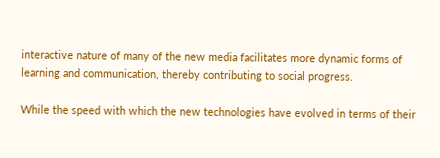interactive nature of many of the new media facilitates more dynamic forms of learning and communication, thereby contributing to social progress.

While the speed with which the new technologies have evolved in terms of their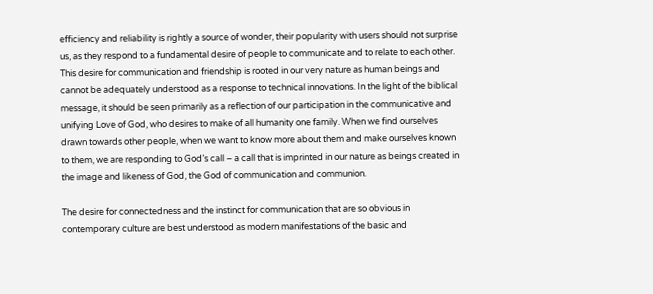efficiency and reliability is rightly a source of wonder, their popularity with users should not surprise us, as they respond to a fundamental desire of people to communicate and to relate to each other. This desire for communication and friendship is rooted in our very nature as human beings and cannot be adequately understood as a response to technical innovations. In the light of the biblical message, it should be seen primarily as a reflection of our participation in the communicative and unifying Love of God, who desires to make of all humanity one family. When we find ourselves drawn towards other people, when we want to know more about them and make ourselves known to them, we are responding to God’s call – a call that is imprinted in our nature as beings created in the image and likeness of God, the God of communication and communion.

The desire for connectedness and the instinct for communication that are so obvious in contemporary culture are best understood as modern manifestations of the basic and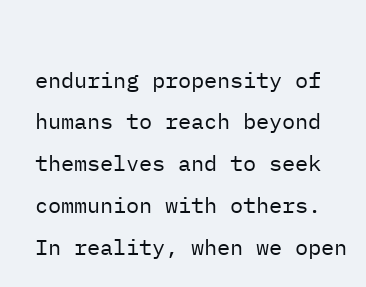enduring propensity of humans to reach beyond themselves and to seek communion with others. In reality, when we open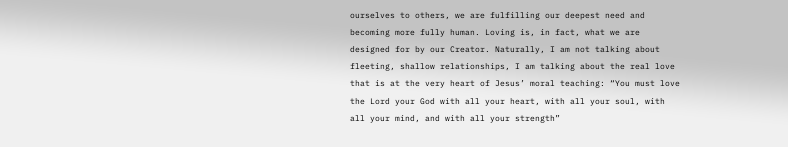ourselves to others, we are fulfilling our deepest need and becoming more fully human. Loving is, in fact, what we are designed for by our Creator. Naturally, I am not talking about fleeting, shallow relationships, I am talking about the real love that is at the very heart of Jesus’ moral teaching: “You must love the Lord your God with all your heart, with all your soul, with all your mind, and with all your strength”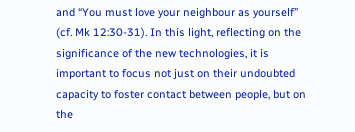and “You must love your neighbour as yourself” (cf. Mk 12:30-31). In this light, reflecting on the significance of the new technologies, it is important to focus not just on their undoubted capacity to foster contact between people, but on the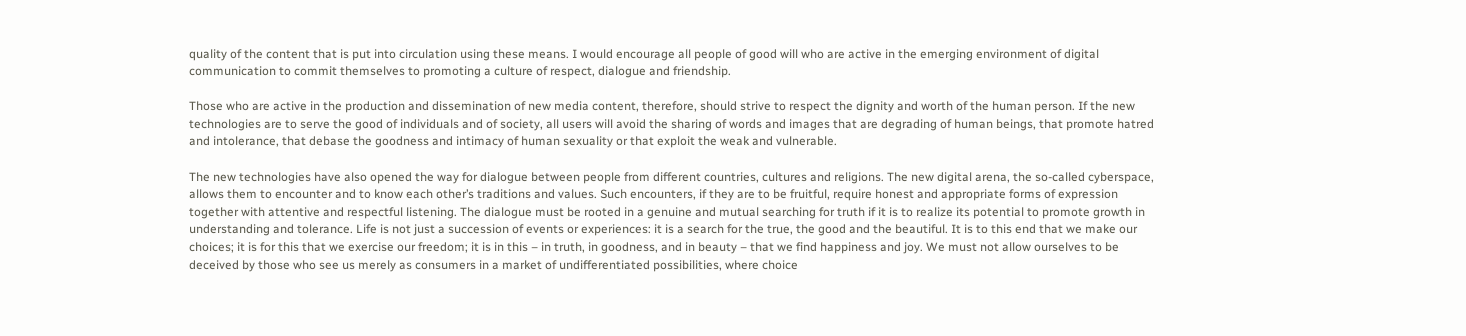quality of the content that is put into circulation using these means. I would encourage all people of good will who are active in the emerging environment of digital communication to commit themselves to promoting a culture of respect, dialogue and friendship.

Those who are active in the production and dissemination of new media content, therefore, should strive to respect the dignity and worth of the human person. If the new technologies are to serve the good of individuals and of society, all users will avoid the sharing of words and images that are degrading of human beings, that promote hatred and intolerance, that debase the goodness and intimacy of human sexuality or that exploit the weak and vulnerable.

The new technologies have also opened the way for dialogue between people from different countries, cultures and religions. The new digital arena, the so-called cyberspace, allows them to encounter and to know each other’s traditions and values. Such encounters, if they are to be fruitful, require honest and appropriate forms of expression together with attentive and respectful listening. The dialogue must be rooted in a genuine and mutual searching for truth if it is to realize its potential to promote growth in understanding and tolerance. Life is not just a succession of events or experiences: it is a search for the true, the good and the beautiful. It is to this end that we make our choices; it is for this that we exercise our freedom; it is in this – in truth, in goodness, and in beauty – that we find happiness and joy. We must not allow ourselves to be deceived by those who see us merely as consumers in a market of undifferentiated possibilities, where choice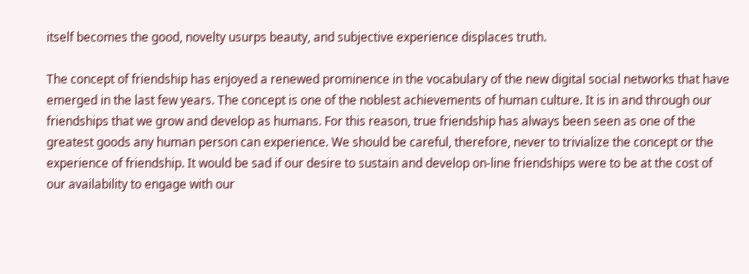itself becomes the good, novelty usurps beauty, and subjective experience displaces truth.

The concept of friendship has enjoyed a renewed prominence in the vocabulary of the new digital social networks that have emerged in the last few years. The concept is one of the noblest achievements of human culture. It is in and through our friendships that we grow and develop as humans. For this reason, true friendship has always been seen as one of the greatest goods any human person can experience. We should be careful, therefore, never to trivialize the concept or the experience of friendship. It would be sad if our desire to sustain and develop on-line friendships were to be at the cost of our availability to engage with our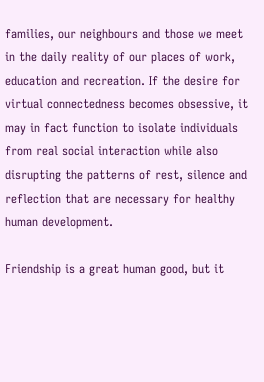families, our neighbours and those we meet in the daily reality of our places of work, education and recreation. If the desire for virtual connectedness becomes obsessive, it may in fact function to isolate individuals from real social interaction while also disrupting the patterns of rest, silence and reflection that are necessary for healthy human development.

Friendship is a great human good, but it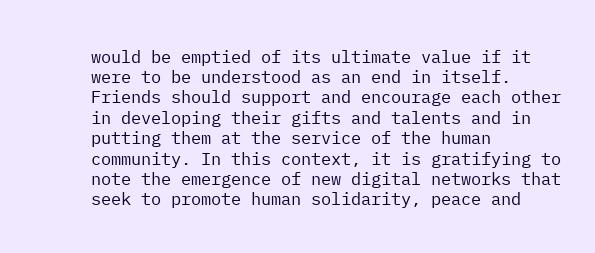would be emptied of its ultimate value if it were to be understood as an end in itself. Friends should support and encourage each other in developing their gifts and talents and in putting them at the service of the human community. In this context, it is gratifying to note the emergence of new digital networks that seek to promote human solidarity, peace and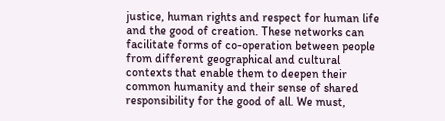justice, human rights and respect for human life and the good of creation. These networks can facilitate forms of co-operation between people from different geographical and cultural contexts that enable them to deepen their common humanity and their sense of shared responsibility for the good of all. We must,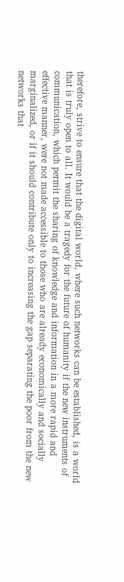therefore, strive to ensure that the digital world, where such networks can be established, is a world that is truly open to all. It would be a tragedy for the future of humanity if the new instruments of communication, which permit the sharing of knowledge and information in a more rapid and effective manner, were not made accessible to those who are already economically and socially marginalized, or if it should contribute only to increasing the gap separating the poor from the new networks that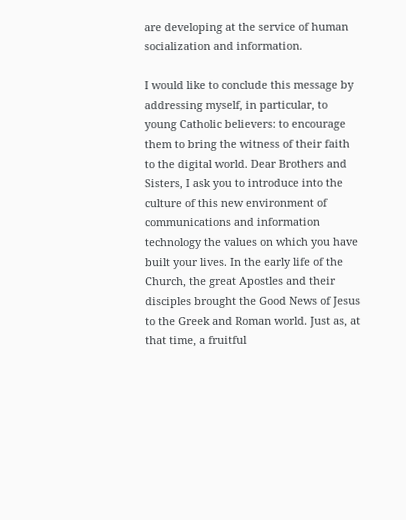are developing at the service of human socialization and information.

I would like to conclude this message by addressing myself, in particular, to young Catholic believers: to encourage them to bring the witness of their faith to the digital world. Dear Brothers and Sisters, I ask you to introduce into the culture of this new environment of communications and information technology the values on which you have built your lives. In the early life of the Church, the great Apostles and their disciples brought the Good News of Jesus to the Greek and Roman world. Just as, at that time, a fruitful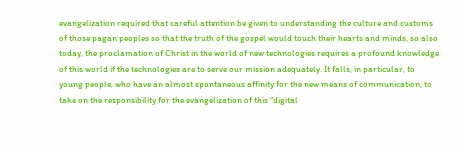evangelization required that careful attention be given to understanding the culture and customs of those pagan peoples so that the truth of the gospel would touch their hearts and minds, so also today, the proclamation of Christ in the world of new technologies requires a profound knowledge of this world if the technologies are to serve our mission adequately. It falls, in particular, to young people, who have an almost spontaneous affinity for the new means of communication, to take on the responsibility for the evangelization of this “digital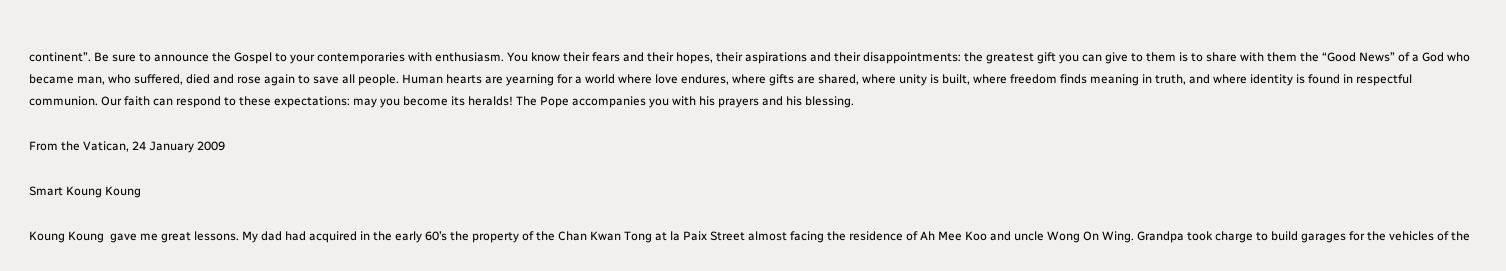continent”. Be sure to announce the Gospel to your contemporaries with enthusiasm. You know their fears and their hopes, their aspirations and their disappointments: the greatest gift you can give to them is to share with them the “Good News” of a God who became man, who suffered, died and rose again to save all people. Human hearts are yearning for a world where love endures, where gifts are shared, where unity is built, where freedom finds meaning in truth, and where identity is found in respectful communion. Our faith can respond to these expectations: may you become its heralds! The Pope accompanies you with his prayers and his blessing.

From the Vatican, 24 January 2009

Smart Koung Koung

Koung Koung  gave me great lessons. My dad had acquired in the early 60’s the property of the Chan Kwan Tong at la Paix Street almost facing the residence of Ah Mee Koo and uncle Wong On Wing. Grandpa took charge to build garages for the vehicles of the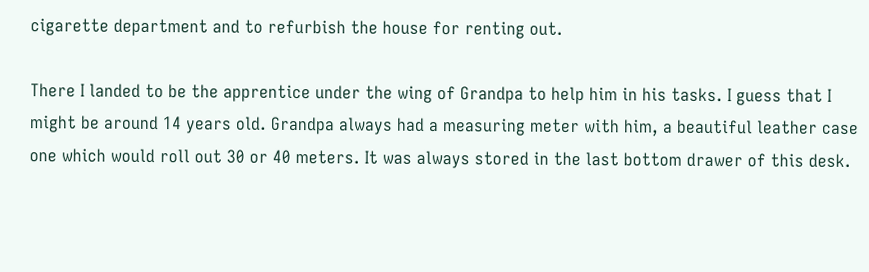cigarette department and to refurbish the house for renting out.

There I landed to be the apprentice under the wing of Grandpa to help him in his tasks. I guess that I might be around 14 years old. Grandpa always had a measuring meter with him, a beautiful leather case one which would roll out 30 or 40 meters. It was always stored in the last bottom drawer of this desk.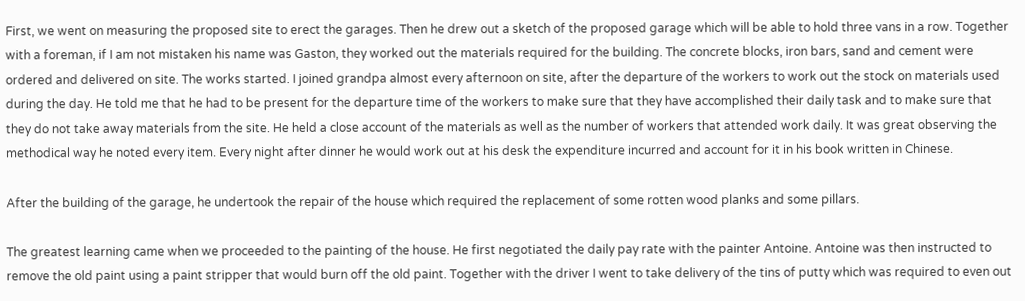First, we went on measuring the proposed site to erect the garages. Then he drew out a sketch of the proposed garage which will be able to hold three vans in a row. Together with a foreman, if I am not mistaken his name was Gaston, they worked out the materials required for the building. The concrete blocks, iron bars, sand and cement were ordered and delivered on site. The works started. I joined grandpa almost every afternoon on site, after the departure of the workers to work out the stock on materials used during the day. He told me that he had to be present for the departure time of the workers to make sure that they have accomplished their daily task and to make sure that they do not take away materials from the site. He held a close account of the materials as well as the number of workers that attended work daily. It was great observing the methodical way he noted every item. Every night after dinner he would work out at his desk the expenditure incurred and account for it in his book written in Chinese.

After the building of the garage, he undertook the repair of the house which required the replacement of some rotten wood planks and some pillars.

The greatest learning came when we proceeded to the painting of the house. He first negotiated the daily pay rate with the painter Antoine. Antoine was then instructed to remove the old paint using a paint stripper that would burn off the old paint. Together with the driver I went to take delivery of the tins of putty which was required to even out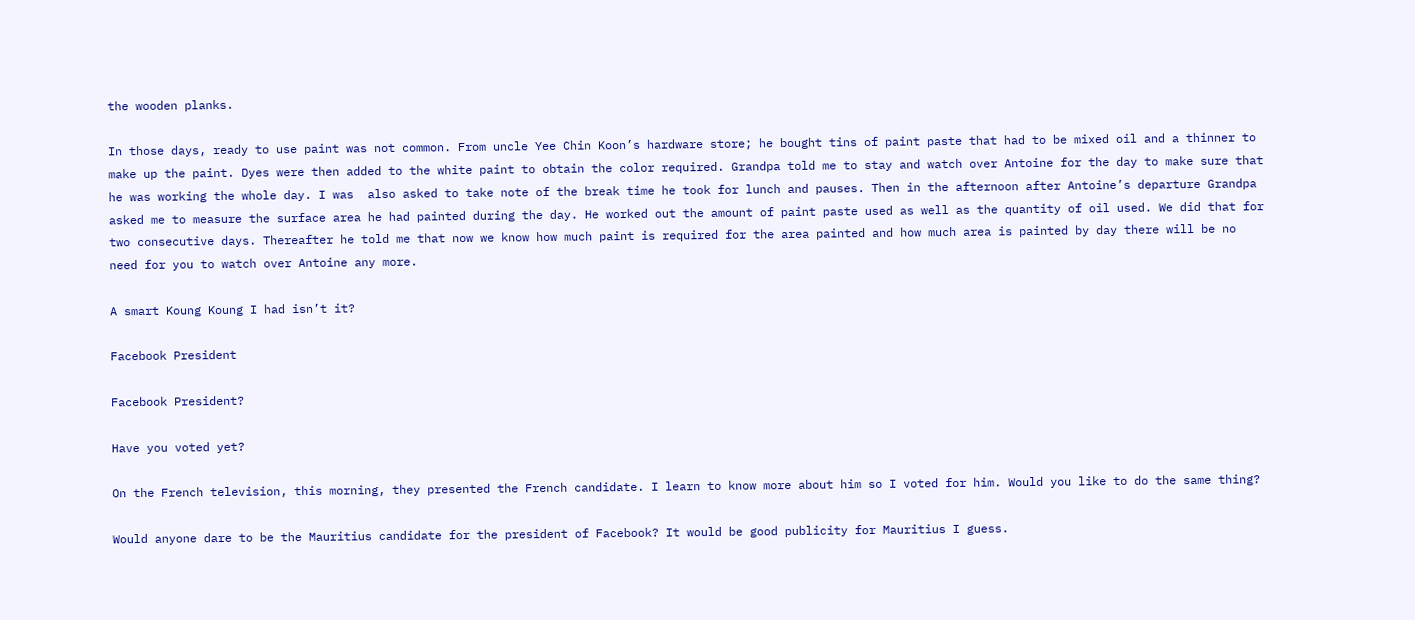the wooden planks.

In those days, ready to use paint was not common. From uncle Yee Chin Koon’s hardware store; he bought tins of paint paste that had to be mixed oil and a thinner to make up the paint. Dyes were then added to the white paint to obtain the color required. Grandpa told me to stay and watch over Antoine for the day to make sure that he was working the whole day. I was  also asked to take note of the break time he took for lunch and pauses. Then in the afternoon after Antoine’s departure Grandpa asked me to measure the surface area he had painted during the day. He worked out the amount of paint paste used as well as the quantity of oil used. We did that for two consecutive days. Thereafter he told me that now we know how much paint is required for the area painted and how much area is painted by day there will be no need for you to watch over Antoine any more.

A smart Koung Koung I had isn’t it?

Facebook President

Facebook President?

Have you voted yet?

On the French television, this morning, they presented the French candidate. I learn to know more about him so I voted for him. Would you like to do the same thing?

Would anyone dare to be the Mauritius candidate for the president of Facebook? It would be good publicity for Mauritius I guess.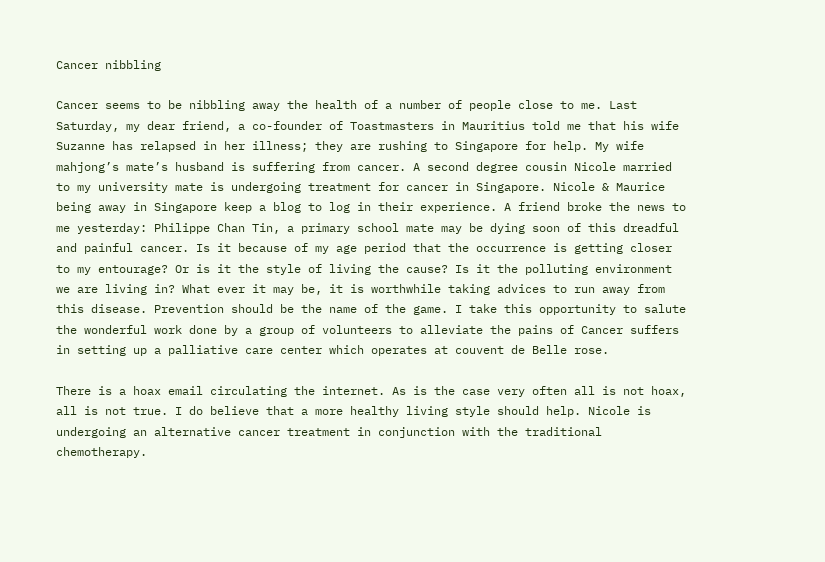Cancer nibbling

Cancer seems to be nibbling away the health of a number of people close to me. Last Saturday, my dear friend, a co-founder of Toastmasters in Mauritius told me that his wife Suzanne has relapsed in her illness; they are rushing to Singapore for help. My wife mahjong’s mate’s husband is suffering from cancer. A second degree cousin Nicole married to my university mate is undergoing treatment for cancer in Singapore. Nicole & Maurice being away in Singapore keep a blog to log in their experience. A friend broke the news to me yesterday: Philippe Chan Tin, a primary school mate may be dying soon of this dreadful and painful cancer. Is it because of my age period that the occurrence is getting closer to my entourage? Or is it the style of living the cause? Is it the polluting environment we are living in? What ever it may be, it is worthwhile taking advices to run away from this disease. Prevention should be the name of the game. I take this opportunity to salute the wonderful work done by a group of volunteers to alleviate the pains of Cancer suffers in setting up a palliative care center which operates at couvent de Belle rose.

There is a hoax email circulating the internet. As is the case very often all is not hoax, all is not true. I do believe that a more healthy living style should help. Nicole is undergoing an alternative cancer treatment in conjunction with the traditional chemotherapy.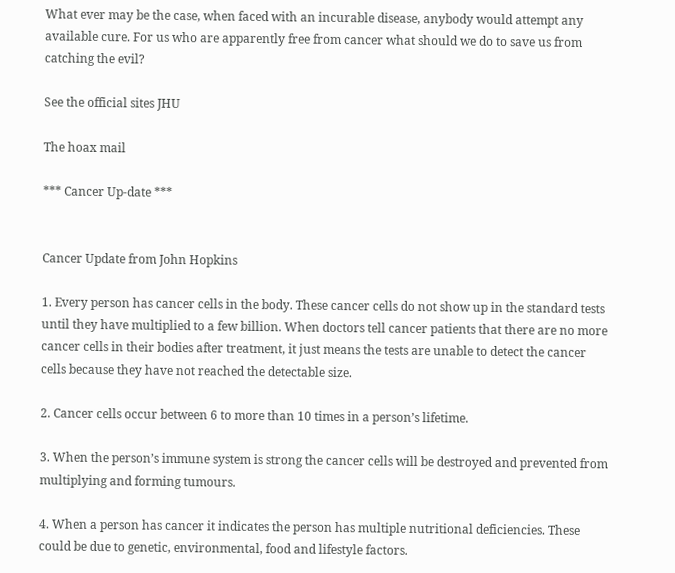What ever may be the case, when faced with an incurable disease, anybody would attempt any available cure. For us who are apparently free from cancer what should we do to save us from catching the evil?

See the official sites JHU

The hoax mail

*** Cancer Up-date ***


Cancer Update from John Hopkins

1. Every person has cancer cells in the body. These cancer cells do not show up in the standard tests until they have multiplied to a few billion. When doctors tell cancer patients that there are no more cancer cells in their bodies after treatment, it just means the tests are unable to detect the cancer cells because they have not reached the detectable size.

2. Cancer cells occur between 6 to more than 10 times in a person’s lifetime.

3. When the person’s immune system is strong the cancer cells will be destroyed and prevented from multiplying and forming tumours.

4. When a person has cancer it indicates the person has multiple nutritional deficiencies. These could be due to genetic, environmental, food and lifestyle factors.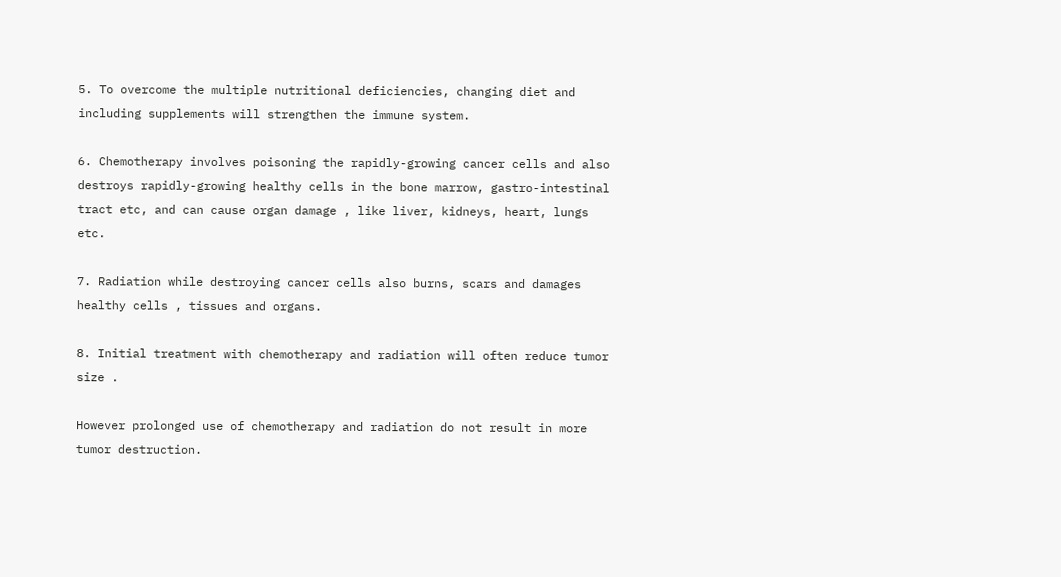5. To overcome the multiple nutritional deficiencies, changing diet and including supplements will strengthen the immune system.

6. Chemotherapy involves poisoning the rapidly-growing cancer cells and also destroys rapidly-growing healthy cells in the bone marrow, gastro-intestinal tract etc, and can cause organ damage , like liver, kidneys, heart, lungs etc.

7. Radiation while destroying cancer cells also burns, scars and damages healthy cells , tissues and organs.

8. Initial treatment with chemotherapy and radiation will often reduce tumor size .

However prolonged use of chemotherapy and radiation do not result in more tumor destruction.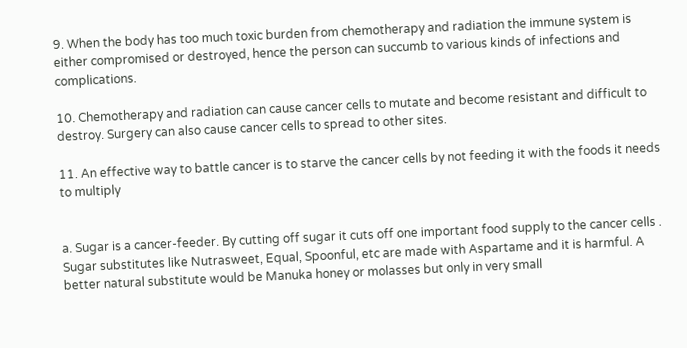9. When the body has too much toxic burden from chemotherapy and radiation the immune system is either compromised or destroyed, hence the person can succumb to various kinds of infections and complications.

10. Chemotherapy and radiation can cause cancer cells to mutate and become resistant and difficult to destroy. Surgery can also cause cancer cells to spread to other sites.

11. An effective way to battle cancer is to starve the cancer cells by not feeding it with the foods it needs to multiply


a. Sugar is a cancer-feeder. By cutting off sugar it cuts off one important food supply to the cancer cells . Sugar substitutes like Nutrasweet, Equal, Spoonful, etc are made with Aspartame and it is harmful. A better natural substitute would be Manuka honey or molasses but only in very small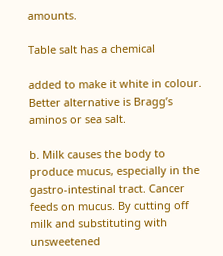amounts.

Table salt has a chemical

added to make it white in colour. Better alternative is Bragg’s aminos or sea salt.

b. Milk causes the body to produce mucus, especially in the gastro-intestinal tract. Cancer feeds on mucus. By cutting off milk and substituting with unsweetened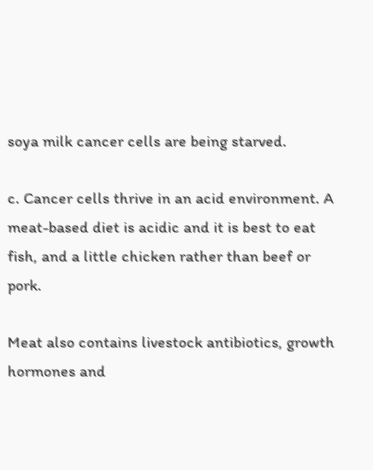soya milk cancer cells are being starved.

c. Cancer cells thrive in an acid environment. A meat-based diet is acidic and it is best to eat fish, and a little chicken rather than beef or pork.

Meat also contains livestock antibiotics, growth hormones and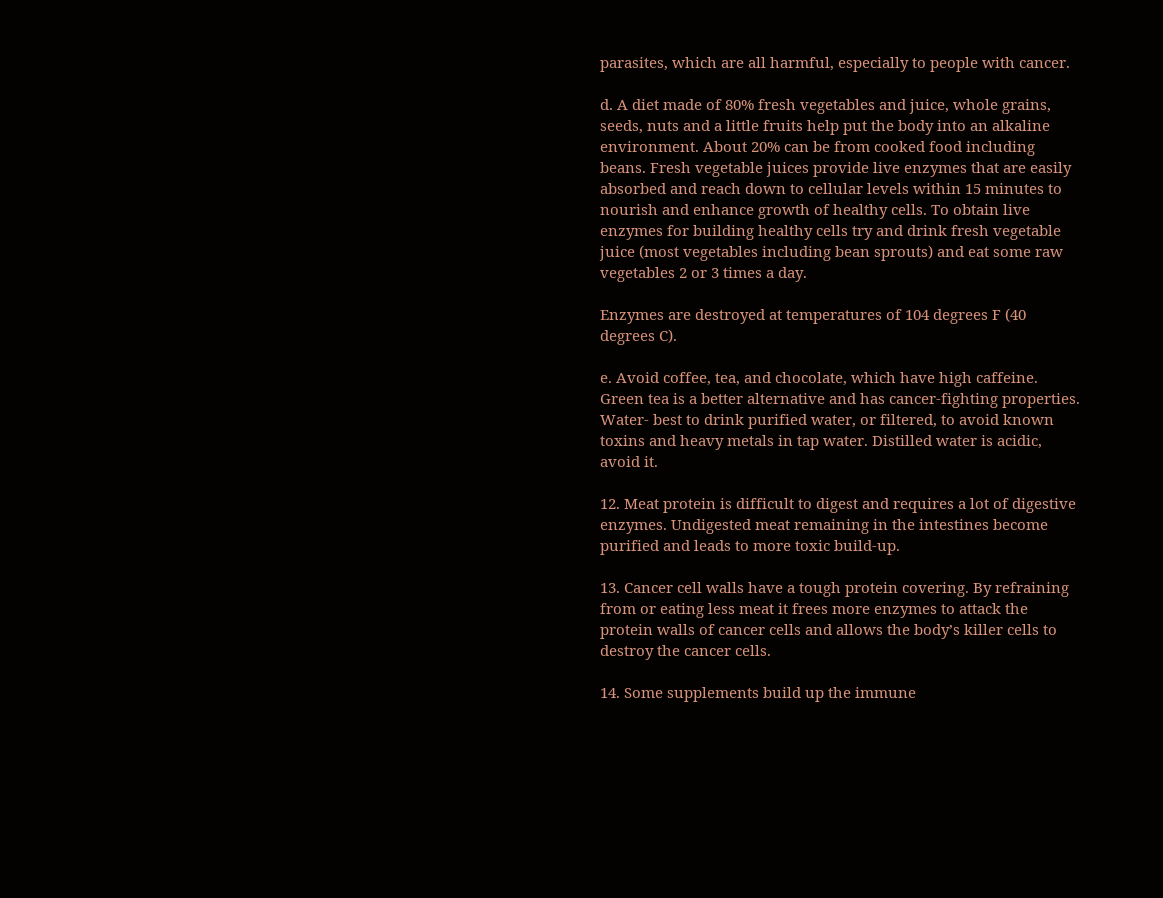parasites, which are all harmful, especially to people with cancer.

d. A diet made of 80% fresh vegetables and juice, whole grains, seeds, nuts and a little fruits help put the body into an alkaline environment. About 20% can be from cooked food including beans. Fresh vegetable juices provide live enzymes that are easily absorbed and reach down to cellular levels within 15 minutes to nourish and enhance growth of healthy cells. To obtain live enzymes for building healthy cells try and drink fresh vegetable juice (most vegetables including bean sprouts) and eat some raw vegetables 2 or 3 times a day.

Enzymes are destroyed at temperatures of 104 degrees F (40 degrees C).

e. Avoid coffee, tea, and chocolate, which have high caffeine. Green tea is a better alternative and has cancer-fighting properties. Water- best to drink purified water, or filtered, to avoid known toxins and heavy metals in tap water. Distilled water is acidic, avoid it.

12. Meat protein is difficult to digest and requires a lot of digestive enzymes. Undigested meat remaining in the intestines become purified and leads to more toxic build-up.

13. Cancer cell walls have a tough protein covering. By refraining from or eating less meat it frees more enzymes to attack the protein walls of cancer cells and allows the body’s killer cells to destroy the cancer cells.

14. Some supplements build up the immune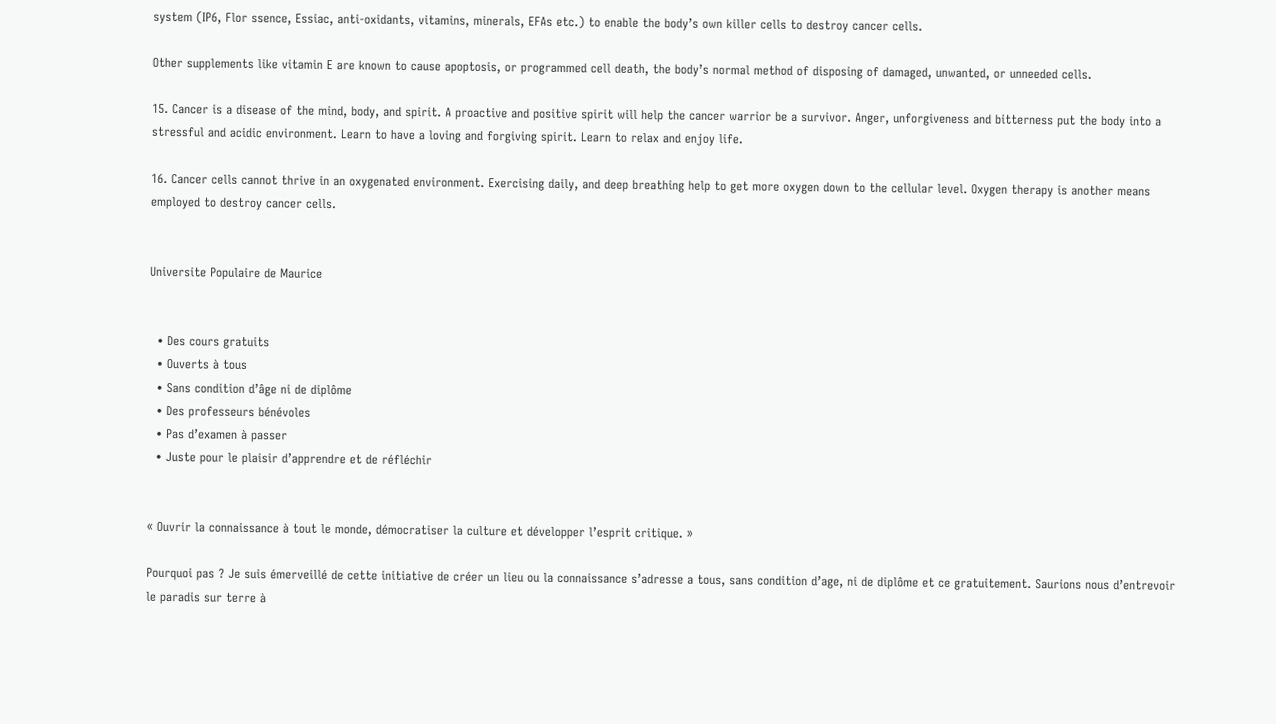system (IP6, Flor ssence, Essiac, anti-oxidants, vitamins, minerals, EFAs etc.) to enable the body’s own killer cells to destroy cancer cells.

Other supplements like vitamin E are known to cause apoptosis, or programmed cell death, the body’s normal method of disposing of damaged, unwanted, or unneeded cells.

15. Cancer is a disease of the mind, body, and spirit. A proactive and positive spirit will help the cancer warrior be a survivor. Anger, unforgiveness and bitterness put the body into a stressful and acidic environment. Learn to have a loving and forgiving spirit. Learn to relax and enjoy life.

16. Cancer cells cannot thrive in an oxygenated environment. Exercising daily, and deep breathing help to get more oxygen down to the cellular level. Oxygen therapy is another means employed to destroy cancer cells.


Universite Populaire de Maurice


  • Des cours gratuits
  • Ouverts à tous
  • Sans condition d’âge ni de diplôme
  • Des professeurs bénévoles
  • Pas d’examen à passer
  • Juste pour le plaisir d’apprendre et de réfléchir


« Ouvrir la connaissance à tout le monde, démocratiser la culture et développer l’esprit critique. »

Pourquoi pas ? Je suis émerveillé de cette initiative de créer un lieu ou la connaissance s’adresse a tous, sans condition d’age, ni de diplôme et ce gratuitement. Saurions nous d’entrevoir le paradis sur terre à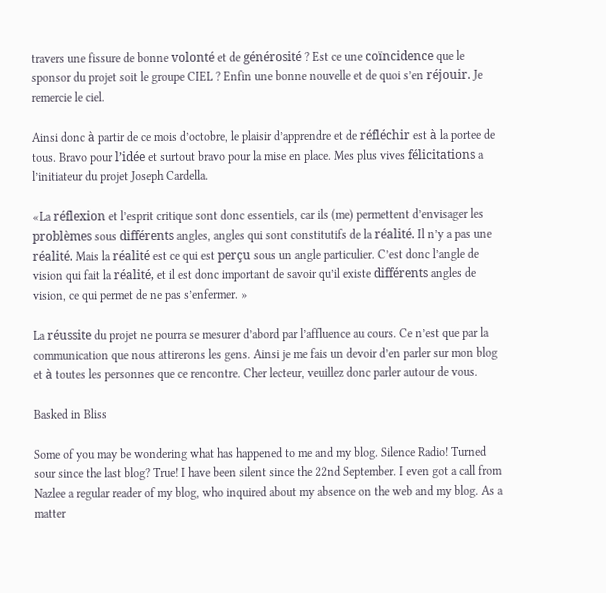travers une fissure de bonne volonté et de générosité ? Est ce une coïncidence que le sponsor du projet soit le groupe CIEL ? Enfin une bonne nouvelle et de quoi s’en réjouir. Je remercie le ciel.

Ainsi donc à partir de ce mois d’octobre, le plaisir d’apprendre et de réfléchir est à la portee de tous. Bravo pour l’idée et surtout bravo pour la mise en place. Mes plus vives félicitations a l’initiateur du projet Joseph Cardella.

«La réflexion et l’esprit critique sont donc essentiels, car ils (me) permettent d’envisager les problèmes sous différents angles, angles qui sont constitutifs de la réalité. Il n’y a pas une réalité. Mais la réalité est ce qui est perçu sous un angle particulier. C’est donc l’angle de vision qui fait la réalité, et il est donc important de savoir qu’il existe différents angles de vision, ce qui permet de ne pas s’enfermer. »

La réussite du projet ne pourra se mesurer d’abord par l’affluence au cours. Ce n’est que par la communication que nous attirerons les gens. Ainsi je me fais un devoir d’en parler sur mon blog et à toutes les personnes que ce rencontre. Cher lecteur, veuillez donc parler autour de vous.

Basked in Bliss

Some of you may be wondering what has happened to me and my blog. Silence Radio! Turned sour since the last blog? True! I have been silent since the 22nd September. I even got a call from Nazlee a regular reader of my blog, who inquired about my absence on the web and my blog. As a matter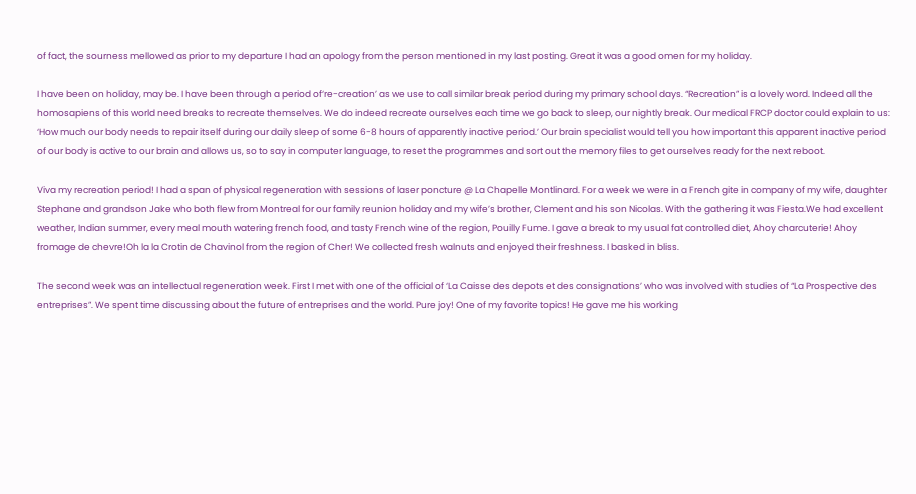of fact, the sourness mellowed as prior to my departure I had an apology from the person mentioned in my last posting. Great it was a good omen for my holiday.

I have been on holiday, may be. I have been through a period of‘re-creation’ as we use to call similar break period during my primary school days. “Recreation” is a lovely word. Indeed all the homosapiens of this world need breaks to recreate themselves. We do indeed recreate ourselves each time we go back to sleep, our nightly break. Our medical FRCP doctor could explain to us: ‘How much our body needs to repair itself during our daily sleep of some 6-8 hours of apparently inactive period.’ Our brain specialist would tell you how important this apparent inactive period of our body is active to our brain and allows us, so to say in computer language, to reset the programmes and sort out the memory files to get ourselves ready for the next reboot.

Viva my recreation period! I had a span of physical regeneration with sessions of laser poncture @ La Chapelle Montlinard. For a week we were in a French gite in company of my wife, daughter Stephane and grandson Jake who both flew from Montreal for our family reunion holiday and my wife’s brother, Clement and his son Nicolas. With the gathering it was Fiesta.We had excellent weather, Indian summer, every meal mouth watering french food, and tasty French wine of the region, Pouilly Fume. I gave a break to my usual fat controlled diet, Ahoy charcuterie! Ahoy fromage de chevre!Oh la la Crotin de Chavinol from the region of Cher! We collected fresh walnuts and enjoyed their freshness. I basked in bliss.

The second week was an intellectual regeneration week. First I met with one of the official of ‘La Caisse des depots et des consignations’ who was involved with studies of “La Prospective des entreprises”. We spent time discussing about the future of entreprises and the world. Pure joy! One of my favorite topics! He gave me his working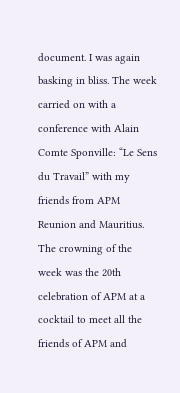document. I was again basking in bliss. The week carried on with a conference with Alain Comte Sponville: “Le Sens du Travail” with my friends from APM Reunion and Mauritius. The crowning of the week was the 20th celebration of APM at a cocktail to meet all the friends of APM and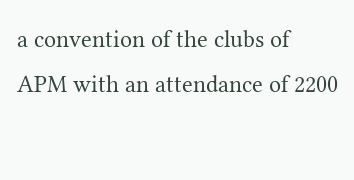a convention of the clubs of APM with an attendance of 2200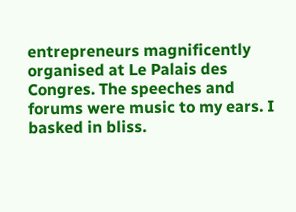entrepreneurs magnificently organised at Le Palais des Congres. The speeches and forums were music to my ears. I basked in bliss.